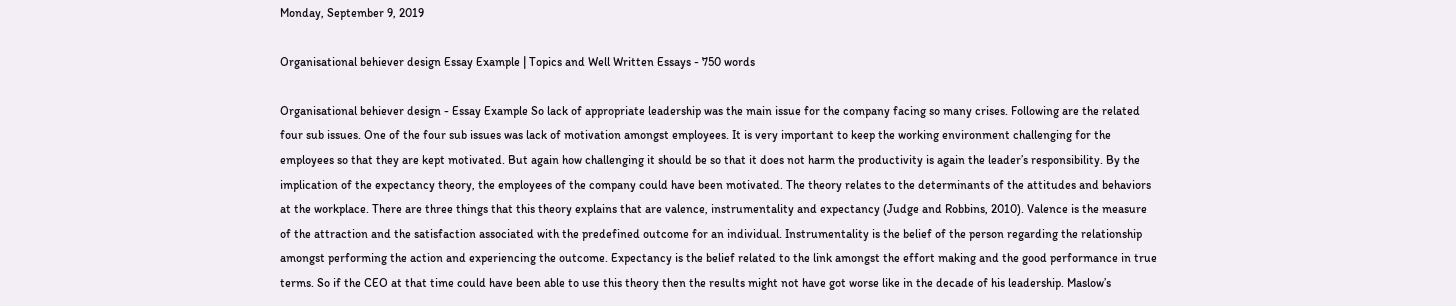Monday, September 9, 2019

Organisational behiever design Essay Example | Topics and Well Written Essays - 750 words

Organisational behiever design - Essay Example So lack of appropriate leadership was the main issue for the company facing so many crises. Following are the related four sub issues. One of the four sub issues was lack of motivation amongst employees. It is very important to keep the working environment challenging for the employees so that they are kept motivated. But again how challenging it should be so that it does not harm the productivity is again the leader’s responsibility. By the implication of the expectancy theory, the employees of the company could have been motivated. The theory relates to the determinants of the attitudes and behaviors at the workplace. There are three things that this theory explains that are valence, instrumentality and expectancy (Judge and Robbins, 2010). Valence is the measure of the attraction and the satisfaction associated with the predefined outcome for an individual. Instrumentality is the belief of the person regarding the relationship amongst performing the action and experiencing the outcome. Expectancy is the belief related to the link amongst the effort making and the good performance in true terms. So if the CEO at that time could have been able to use this theory then the results might not have got worse like in the decade of his leadership. Maslow’s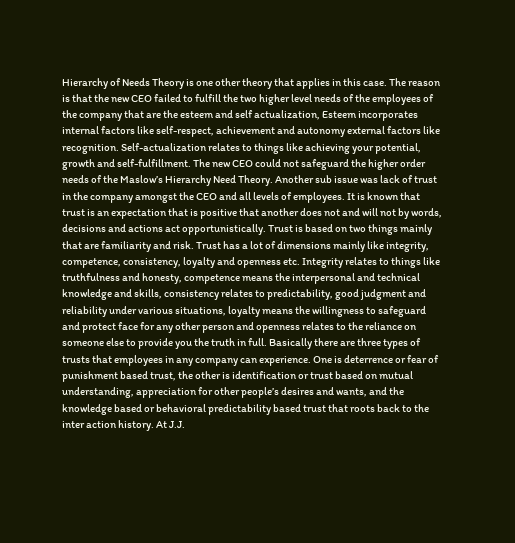Hierarchy of Needs Theory is one other theory that applies in this case. The reason is that the new CEO failed to fulfill the two higher level needs of the employees of the company that are the esteem and self actualization, Esteem incorporates internal factors like self-respect, achievement and autonomy external factors like recognition. Self-actualization relates to things like achieving your potential, growth and self-fulfillment. The new CEO could not safeguard the higher order needs of the Maslow’s Hierarchy Need Theory. Another sub issue was lack of trust in the company amongst the CEO and all levels of employees. It is known that trust is an expectation that is positive that another does not and will not by words, decisions and actions act opportunistically. Trust is based on two things mainly that are familiarity and risk. Trust has a lot of dimensions mainly like integrity, competence, consistency, loyalty and openness etc. Integrity relates to things like truthfulness and honesty, competence means the interpersonal and technical knowledge and skills, consistency relates to predictability, good judgment and reliability under various situations, loyalty means the willingness to safeguard and protect face for any other person and openness relates to the reliance on someone else to provide you the truth in full. Basically there are three types of trusts that employees in any company can experience. One is deterrence or fear of punishment based trust, the other is identification or trust based on mutual understanding, appreciation for other people’s desires and wants, and the knowledge based or behavioral predictability based trust that roots back to the inter action history. At J.J.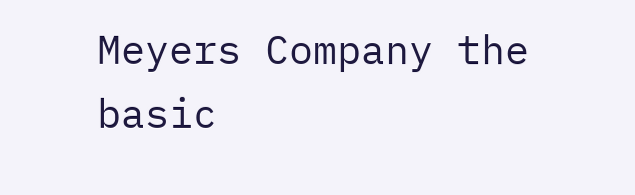Meyers Company the basic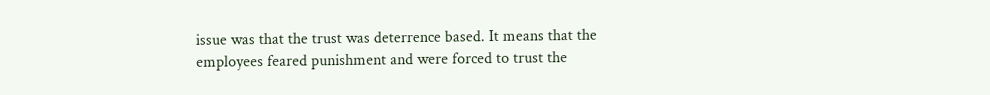issue was that the trust was deterrence based. It means that the employees feared punishment and were forced to trust the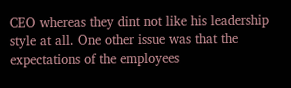CEO whereas they dint not like his leadership style at all. One other issue was that the expectations of the employees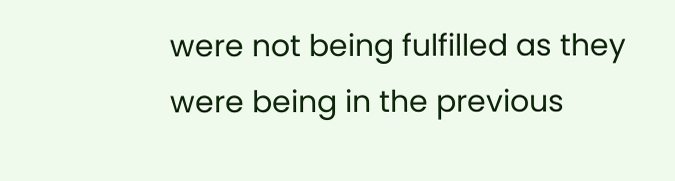were not being fulfilled as they were being in the previous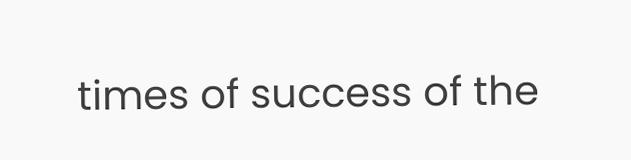times of success of the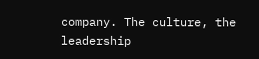company. The culture, the leadership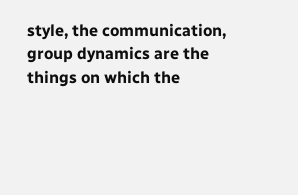style, the communication, group dynamics are the things on which the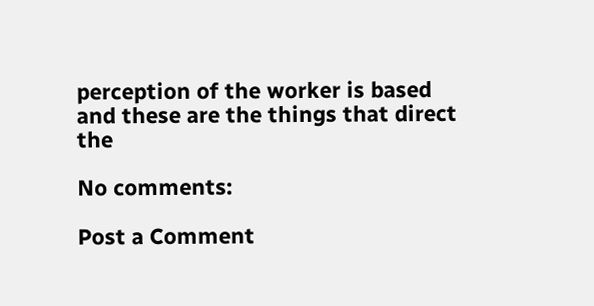perception of the worker is based and these are the things that direct the

No comments:

Post a Comment